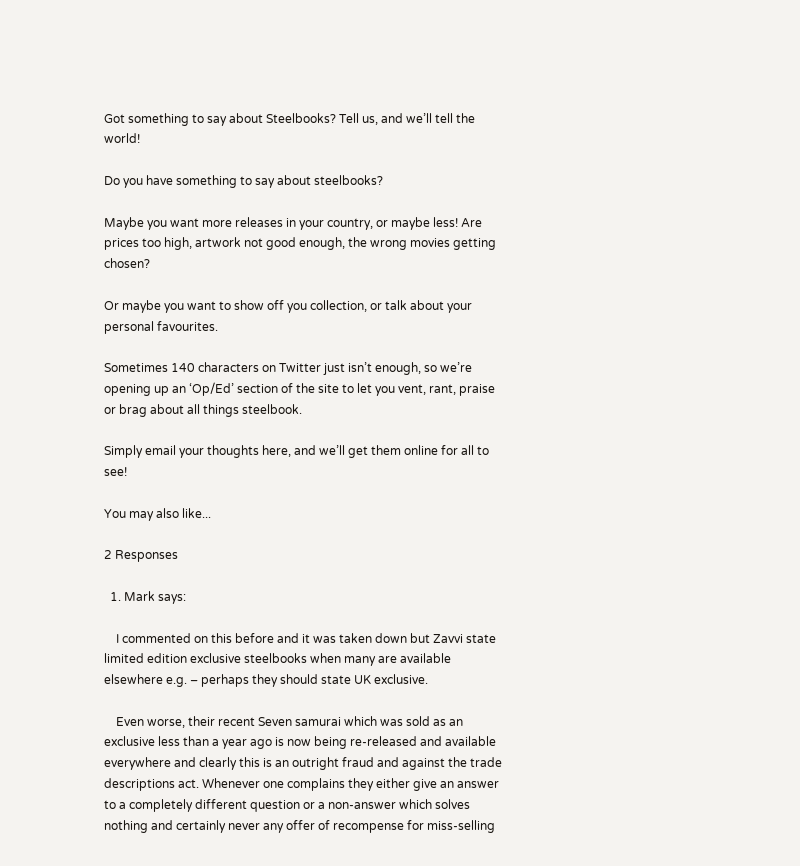Got something to say about Steelbooks? Tell us, and we’ll tell the world!

Do you have something to say about steelbooks?

Maybe you want more releases in your country, or maybe less! Are prices too high, artwork not good enough, the wrong movies getting chosen?

Or maybe you want to show off you collection, or talk about your personal favourites.

Sometimes 140 characters on Twitter just isn’t enough, so we’re opening up an ‘Op/Ed’ section of the site to let you vent, rant, praise or brag about all things steelbook.

Simply email your thoughts here, and we’ll get them online for all to see!

You may also like...

2 Responses

  1. Mark says:

    I commented on this before and it was taken down but Zavvi state limited edition exclusive steelbooks when many are available elsewhere e.g. – perhaps they should state UK exclusive.

    Even worse, their recent Seven samurai which was sold as an exclusive less than a year ago is now being re-released and available everywhere and clearly this is an outright fraud and against the trade descriptions act. Whenever one complains they either give an answer to a completely different question or a non-answer which solves nothing and certainly never any offer of recompense for miss-selling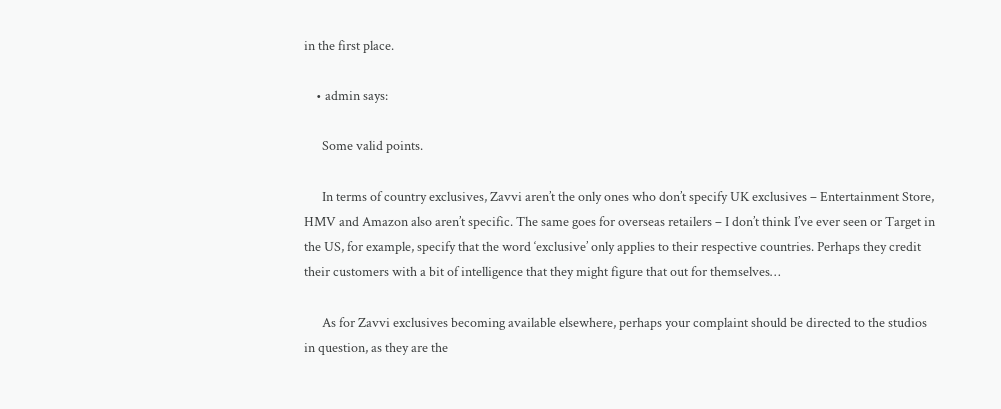in the first place.

    • admin says:

      Some valid points.

      In terms of country exclusives, Zavvi aren’t the only ones who don’t specify UK exclusives – Entertainment Store, HMV and Amazon also aren’t specific. The same goes for overseas retailers – I don’t think I’ve ever seen or Target in the US, for example, specify that the word ‘exclusive’ only applies to their respective countries. Perhaps they credit their customers with a bit of intelligence that they might figure that out for themselves…

      As for Zavvi exclusives becoming available elsewhere, perhaps your complaint should be directed to the studios in question, as they are the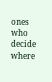ones who decide where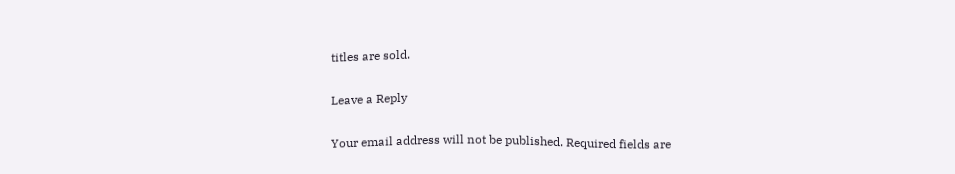titles are sold.

Leave a Reply

Your email address will not be published. Required fields are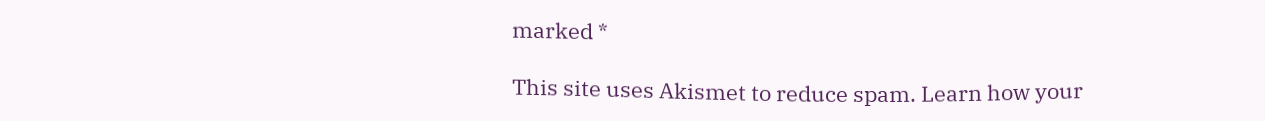marked *

This site uses Akismet to reduce spam. Learn how your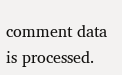comment data is processed.